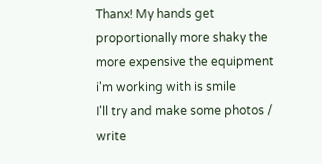Thanx! My hands get proportionally more shaky the more expensive the equipment i'm working with is smile
I'll try and make some photos / write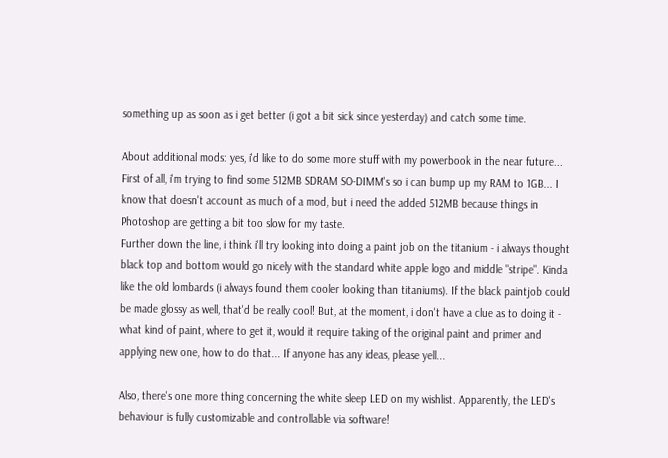something up as soon as i get better (i got a bit sick since yesterday) and catch some time.

About additional mods: yes, i'd like to do some more stuff with my powerbook in the near future... First of all, i'm trying to find some 512MB SDRAM SO-DIMM's so i can bump up my RAM to 1GB... I know that doesn't account as much of a mod, but i need the added 512MB because things in Photoshop are getting a bit too slow for my taste.
Further down the line, i think i'll try looking into doing a paint job on the titanium - i always thought black top and bottom would go nicely with the standard white apple logo and middle "stripe". Kinda like the old lombards (i always found them cooler looking than titaniums). If the black paintjob could be made glossy as well, that'd be really cool! But, at the moment, i don't have a clue as to doing it - what kind of paint, where to get it, would it require taking of the original paint and primer and applying new one, how to do that... If anyone has any ideas, please yell...

Also, there's one more thing concerning the white sleep LED on my wishlist. Apparently, the LED's behaviour is fully customizable and controllable via software!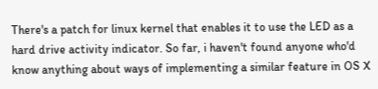There's a patch for linux kernel that enables it to use the LED as a hard drive activity indicator. So far, i haven't found anyone who'd know anything about ways of implementing a similar feature in OS X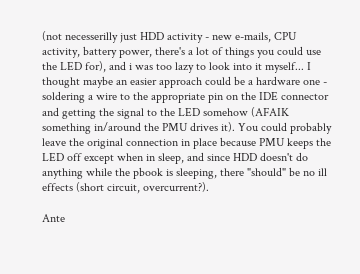(not necesserilly just HDD activity - new e-mails, CPU activity, battery power, there's a lot of things you could use the LED for), and i was too lazy to look into it myself... I thought maybe an easier approach could be a hardware one - soldering a wire to the appropriate pin on the IDE connector and getting the signal to the LED somehow (AFAIK something in/around the PMU drives it). You could probably leave the original connection in place because PMU keeps the LED off except when in sleep, and since HDD doesn't do anything while the pbook is sleeping, there "should" be no ill effects (short circuit, overcurrent?).

Ante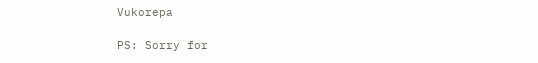Vukorepa

PS: Sorry for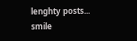lenghty posts... smile